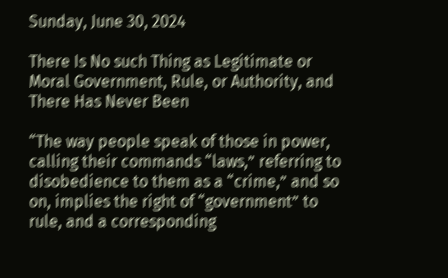Sunday, June 30, 2024

There Is No such Thing as Legitimate or Moral Government, Rule, or Authority, and There Has Never Been

“The way people speak of those in power, calling their commands “laws,” referring to disobedience to them as a “crime,” and so on, implies the right of “government” to rule, and a corresponding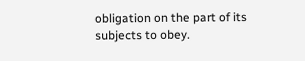obligation on the part of its subjects to obey.